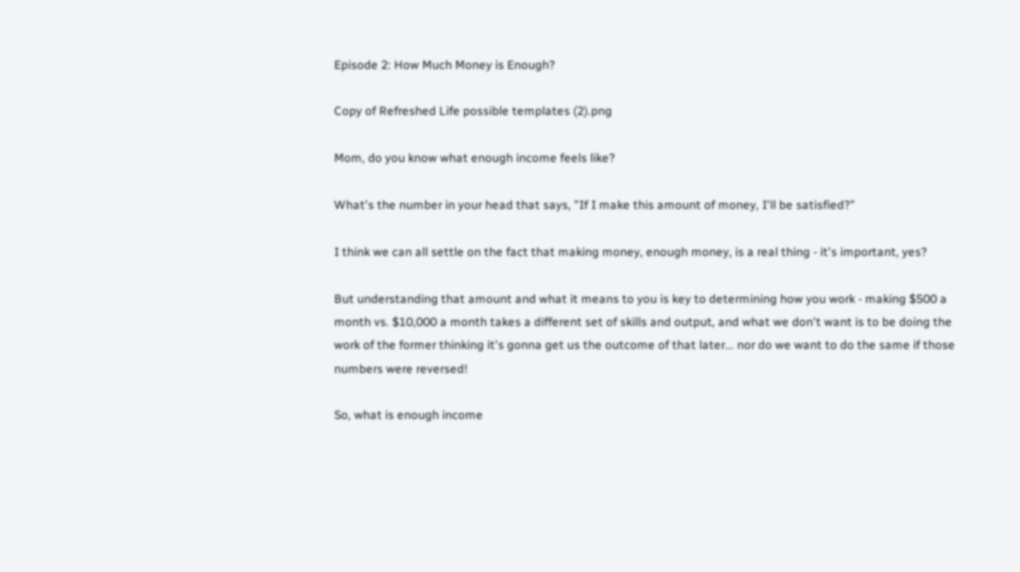Episode 2: How Much Money is Enough?

Copy of Refreshed Life possible templates (2).png

Mom, do you know what enough income feels like?

What's the number in your head that says, "If I make this amount of money, I'll be satisfied?"

I think we can all settle on the fact that making money, enough money, is a real thing - it's important, yes?

But understanding that amount and what it means to you is key to determining how you work - making $500 a month vs. $10,000 a month takes a different set of skills and output, and what we don't want is to be doing the work of the former thinking it's gonna get us the outcome of that later... nor do we want to do the same if those numbers were reversed!

So, what is enough income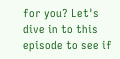for you? Let's dive in to this episode to see if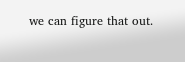we can figure that out.